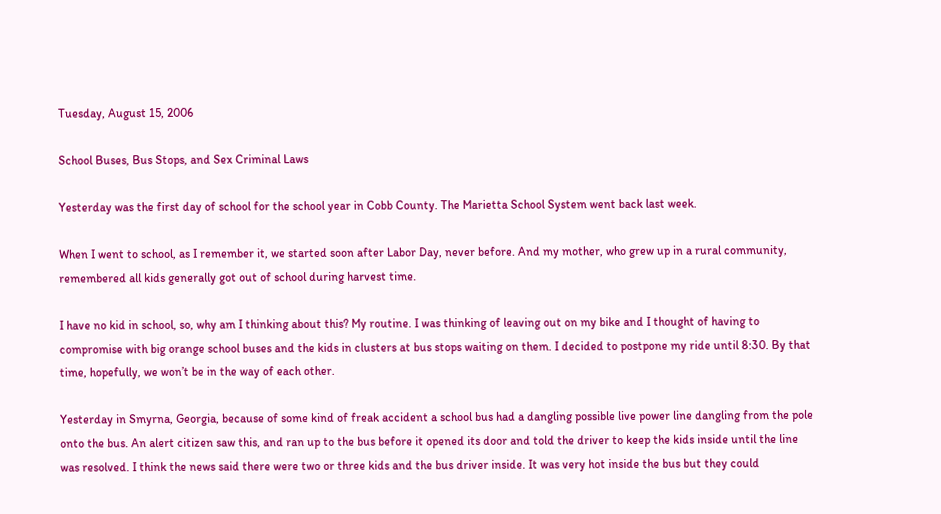Tuesday, August 15, 2006

School Buses, Bus Stops, and Sex Criminal Laws

Yesterday was the first day of school for the school year in Cobb County. The Marietta School System went back last week.

When I went to school, as I remember it, we started soon after Labor Day, never before. And my mother, who grew up in a rural community, remembered all kids generally got out of school during harvest time.

I have no kid in school, so, why am I thinking about this? My routine. I was thinking of leaving out on my bike and I thought of having to compromise with big orange school buses and the kids in clusters at bus stops waiting on them. I decided to postpone my ride until 8:30. By that time, hopefully, we won’t be in the way of each other.

Yesterday in Smyrna, Georgia, because of some kind of freak accident a school bus had a dangling possible live power line dangling from the pole onto the bus. An alert citizen saw this, and ran up to the bus before it opened its door and told the driver to keep the kids inside until the line was resolved. I think the news said there were two or three kids and the bus driver inside. It was very hot inside the bus but they could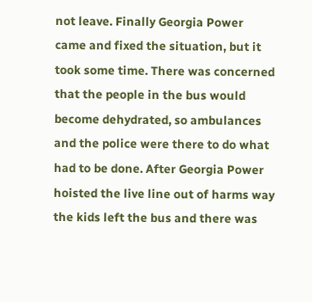not leave. Finally Georgia Power came and fixed the situation, but it took some time. There was concerned that the people in the bus would become dehydrated, so ambulances and the police were there to do what had to be done. After Georgia Power hoisted the live line out of harms way the kids left the bus and there was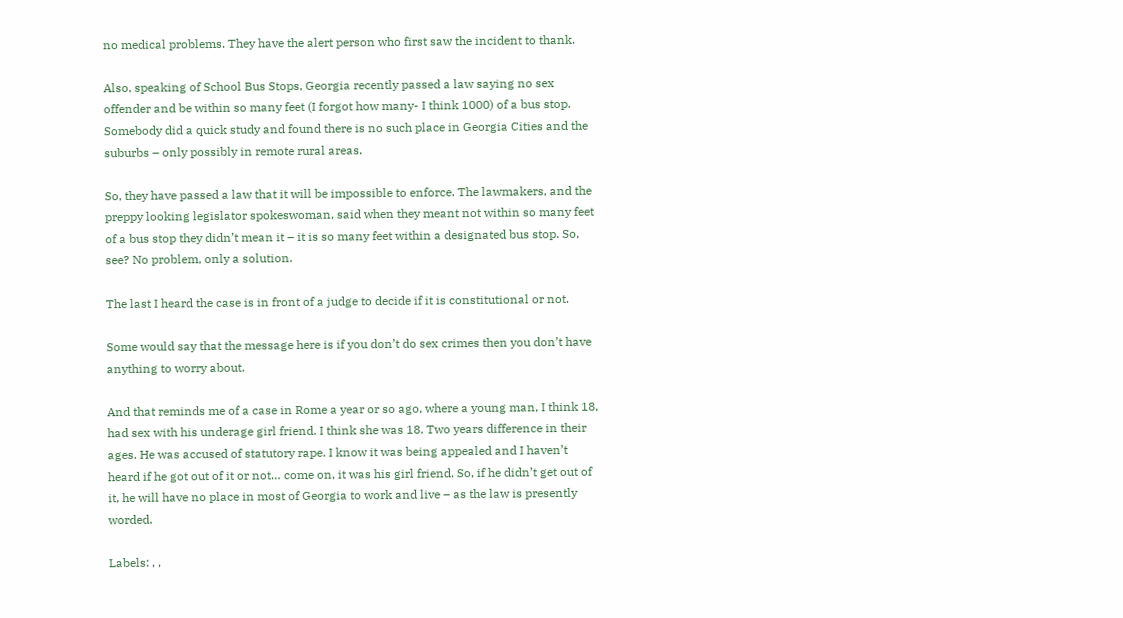no medical problems. They have the alert person who first saw the incident to thank.

Also, speaking of School Bus Stops, Georgia recently passed a law saying no sex offender and be within so many feet (I forgot how many- I think 1000) of a bus stop. Somebody did a quick study and found there is no such place in Georgia Cities and the suburbs – only possibly in remote rural areas.

So, they have passed a law that it will be impossible to enforce. The lawmakers, and the preppy looking legislator spokeswoman, said when they meant not within so many feet of a bus stop they didn’t mean it – it is so many feet within a designated bus stop. So, see? No problem, only a solution.

The last I heard the case is in front of a judge to decide if it is constitutional or not.

Some would say that the message here is if you don’t do sex crimes then you don’t have anything to worry about.

And that reminds me of a case in Rome a year or so ago, where a young man, I think 18, had sex with his underage girl friend. I think she was 18. Two years difference in their ages. He was accused of statutory rape. I know it was being appealed and I haven’t heard if he got out of it or not… come on, it was his girl friend. So, if he didn’t get out of it, he will have no place in most of Georgia to work and live – as the law is presently worded.

Labels: , ,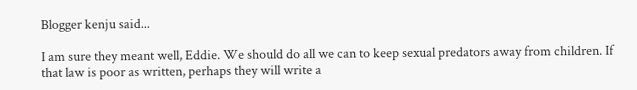Blogger kenju said...

I am sure they meant well, Eddie. We should do all we can to keep sexual predators away from children. If that law is poor as written, perhaps they will write a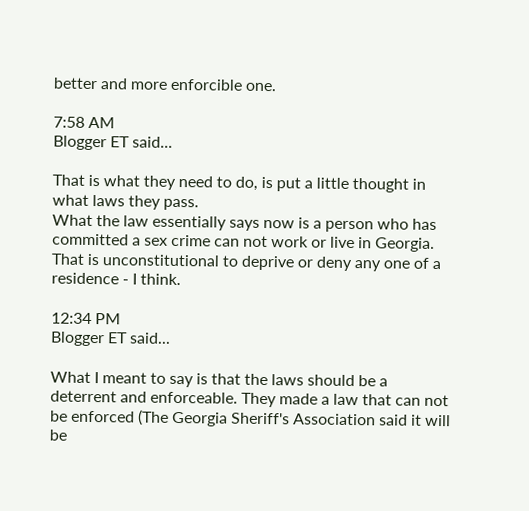better and more enforcible one.

7:58 AM
Blogger ET said...

That is what they need to do, is put a little thought in what laws they pass.
What the law essentially says now is a person who has committed a sex crime can not work or live in Georgia. That is unconstitutional to deprive or deny any one of a residence - I think.

12:34 PM
Blogger ET said...

What I meant to say is that the laws should be a deterrent and enforceable. They made a law that can not be enforced (The Georgia Sheriff's Association said it will be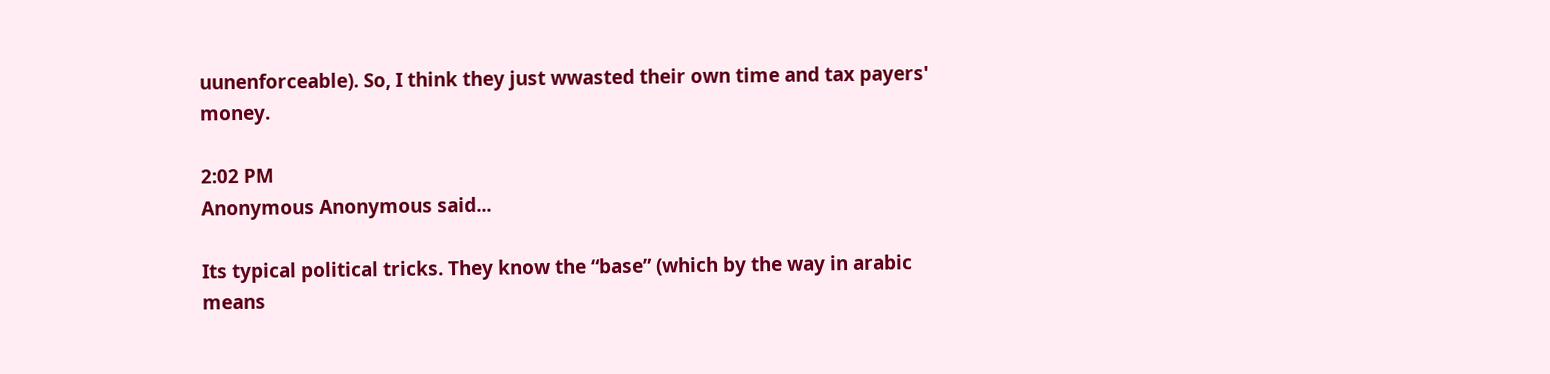uunenforceable). So, I think they just wwasted their own time and tax payers' money.

2:02 PM
Anonymous Anonymous said...

Its typical political tricks. They know the “base” (which by the way in arabic means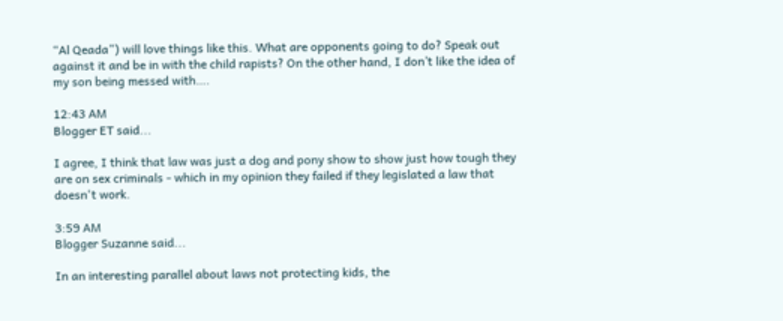“Al Qeada”) will love things like this. What are opponents going to do? Speak out against it and be in with the child rapists? On the other hand, I don’t like the idea of my son being messed with….

12:43 AM
Blogger ET said...

I agree, I think that law was just a dog and pony show to show just how tough they are on sex criminals - which in my opinion they failed if they legislated a law that doesn't work.

3:59 AM
Blogger Suzanne said...

In an interesting parallel about laws not protecting kids, the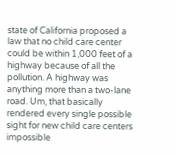state of California proposed a law that no child care center could be within 1,000 feet of a highway because of all the pollution. A highway was anything more than a two-lane road. Um, that basically rendered every single possible sight for new child care centers impossible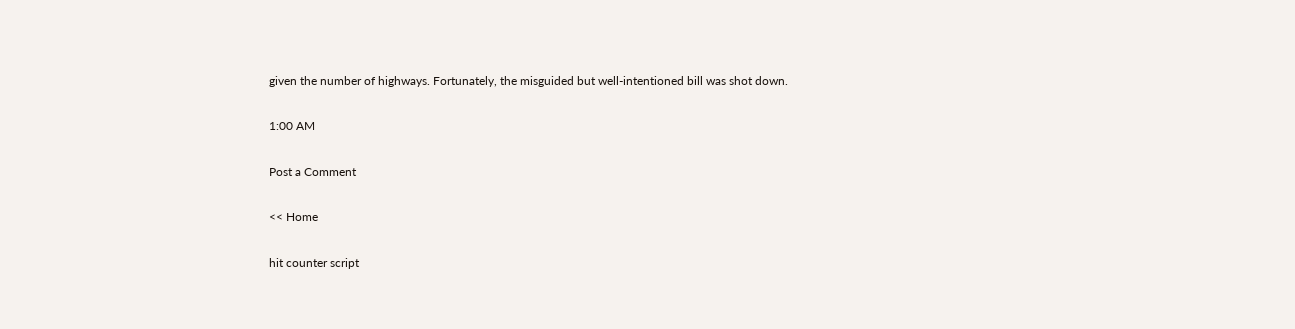given the number of highways. Fortunately, the misguided but well-intentioned bill was shot down.

1:00 AM

Post a Comment

<< Home

hit counter script